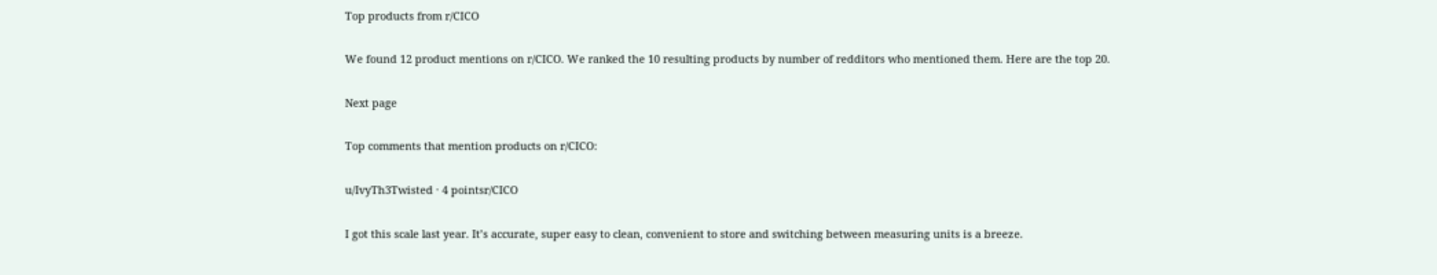Top products from r/CICO

We found 12 product mentions on r/CICO. We ranked the 10 resulting products by number of redditors who mentioned them. Here are the top 20.

Next page

Top comments that mention products on r/CICO:

u/IvyTh3Twisted · 4 pointsr/CICO

I got this scale last year. It’s accurate, super easy to clean, convenient to store and switching between measuring units is a breeze.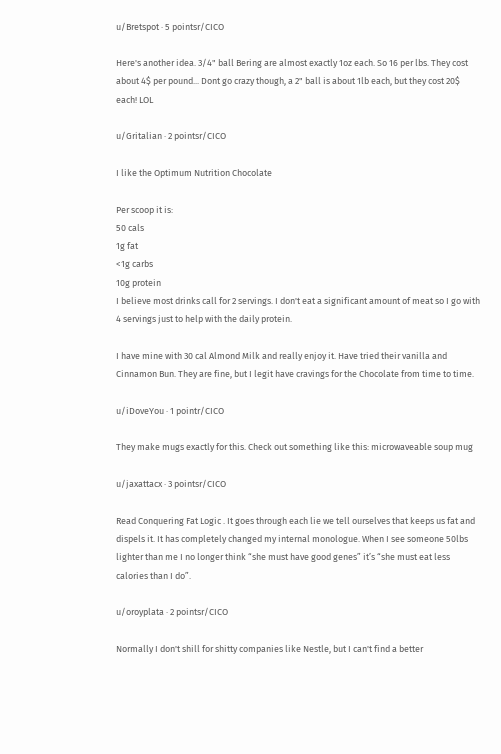u/Bretspot · 5 pointsr/CICO

Here's another idea. 3/4" ball Bering are almost exactly 1oz each. So 16 per lbs. They cost about 4$ per pound... Dont go crazy though, a 2" ball is about 1lb each, but they cost 20$ each! LOL

u/Gritalian · 2 pointsr/CICO

I like the Optimum Nutrition Chocolate

Per scoop it is:
50 cals
1g fat
<1g carbs
10g protein
I believe most drinks call for 2 servings. I don't eat a significant amount of meat so I go with 4 servings just to help with the daily protein.

I have mine with 30 cal Almond Milk and really enjoy it. Have tried their vanilla and Cinnamon Bun. They are fine, but I legit have cravings for the Chocolate from time to time.

u/iDoveYou · 1 pointr/CICO

They make mugs exactly for this. Check out something like this: microwaveable soup mug

u/jaxattacx · 3 pointsr/CICO

Read Conquering Fat Logic . It goes through each lie we tell ourselves that keeps us fat and dispels it. It has completely changed my internal monologue. When I see someone 50lbs lighter than me I no longer think “she must have good genes” it’s “she must eat less calories than I do”.

u/oroyplata · 2 pointsr/CICO

Normally I don't shill for shitty companies like Nestle, but I can't find a better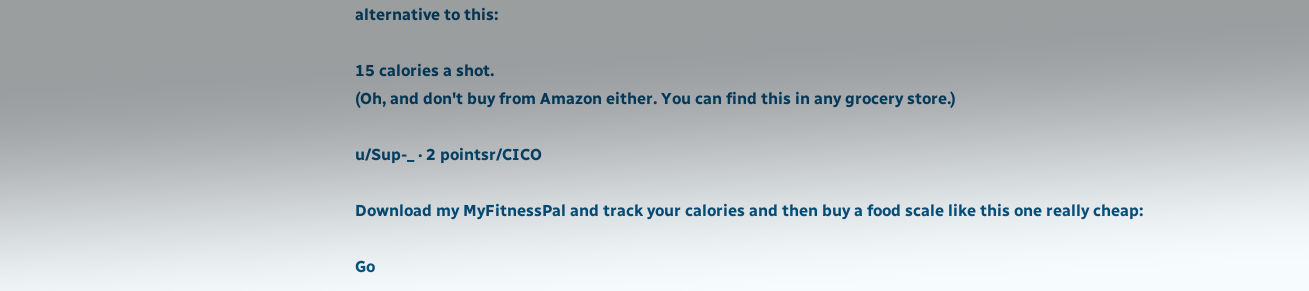alternative to this:

15 calories a shot.
(Oh, and don't buy from Amazon either. You can find this in any grocery store.)

u/Sup-_ · 2 pointsr/CICO

Download my MyFitnessPal and track your calories and then buy a food scale like this one really cheap:

Go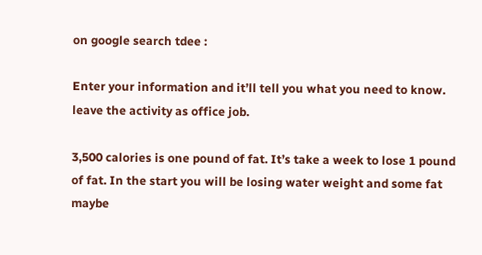on google search tdee :

Enter your information and it’ll tell you what you need to know. leave the activity as office job.

3,500 calories is one pound of fat. It’s take a week to lose 1 pound of fat. In the start you will be losing water weight and some fat maybe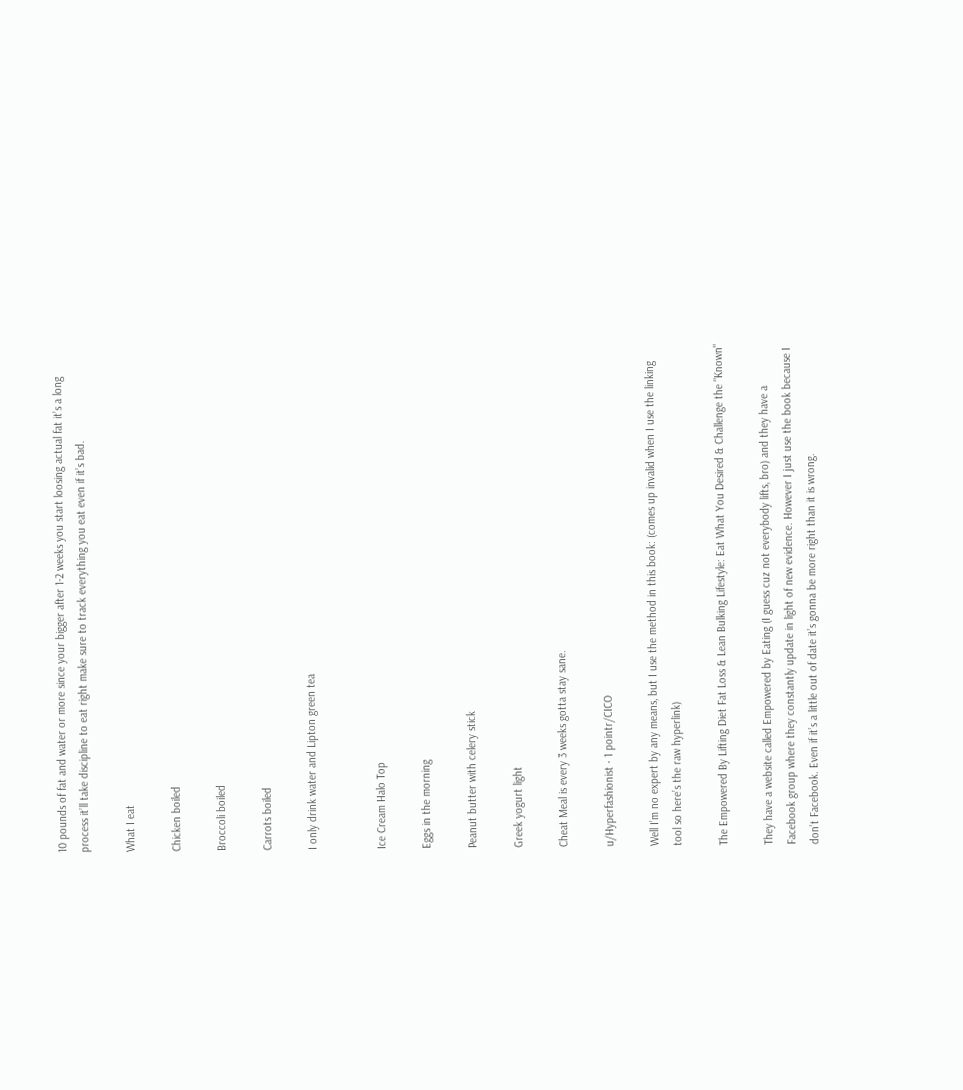10 pounds of fat and water or more since your bigger after 1-2 weeks you start loosing actual fat it’s a long process it’ll take discipline to eat right make sure to track everything you eat even if it’s bad.

What I eat

Chicken boiled

Broccoli boiled

Carrots boiled

I only drink water and Lipton green tea


Ice Cream Halo Top

Eggs in the morning

Peanut butter with celery stick

Greek yogurt light

Cheat Meal is every 3 weeks gotta stay sane.

u/Hyperfashionist · 1 pointr/CICO

Well I’m no expert by any means, but I use the method in this book: (comes up invalid when I use the linking tool so here’s the raw hyperlink)

The Empowered By Lifting Diet Fat Loss & Lean Bulking Lifestyle: Eat What You Desired & Challenge the "Known"

They have a website called Empowered by Eating (I guess cuz not everybody lifts, bro) and they have a Facebook group where they constantly update in light of new evidence. However I just use the book because I don’t Facebook. Even if it’s a little out of date it’s gonna be more right than it is wrong.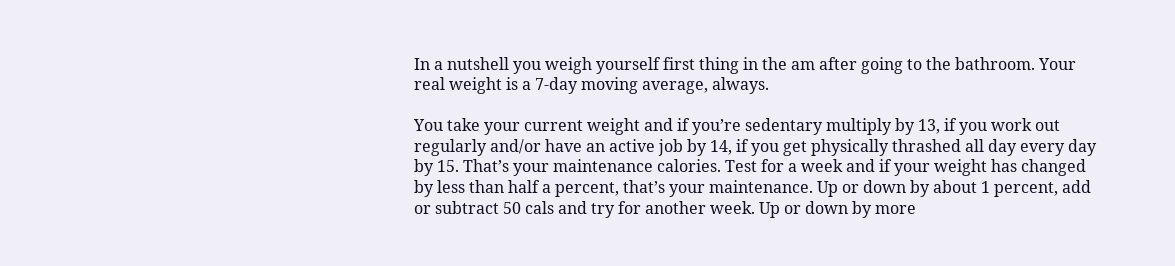In a nutshell you weigh yourself first thing in the am after going to the bathroom. Your real weight is a 7-day moving average, always.

You take your current weight and if you’re sedentary multiply by 13, if you work out regularly and/or have an active job by 14, if you get physically thrashed all day every day by 15. That’s your maintenance calories. Test for a week and if your weight has changed by less than half a percent, that’s your maintenance. Up or down by about 1 percent, add or subtract 50 cals and try for another week. Up or down by more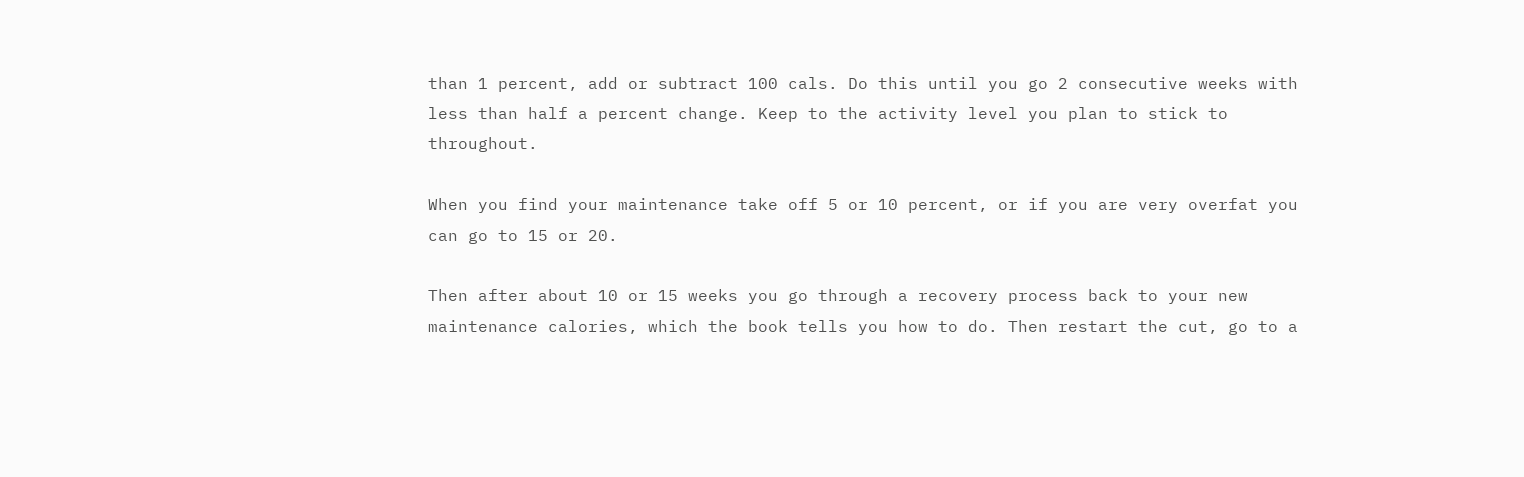than 1 percent, add or subtract 100 cals. Do this until you go 2 consecutive weeks with less than half a percent change. Keep to the activity level you plan to stick to throughout.

When you find your maintenance take off 5 or 10 percent, or if you are very overfat you can go to 15 or 20.

Then after about 10 or 15 weeks you go through a recovery process back to your new maintenance calories, which the book tells you how to do. Then restart the cut, go to a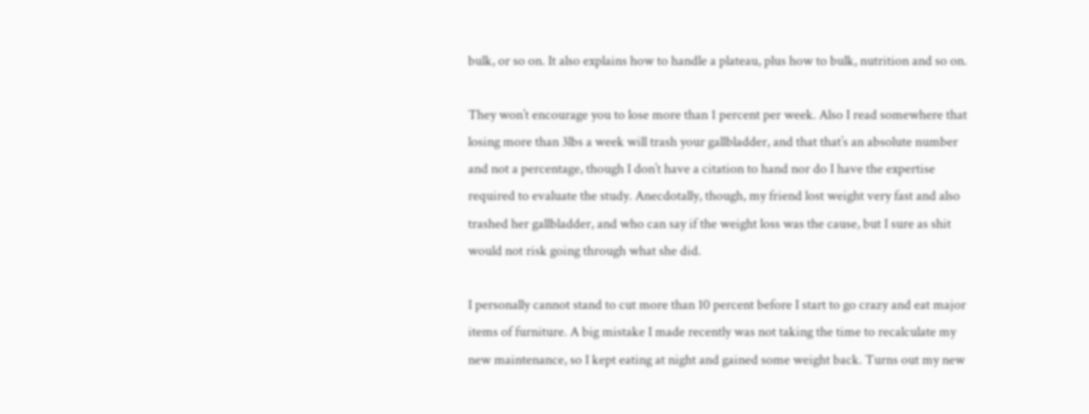bulk, or so on. It also explains how to handle a plateau, plus how to bulk, nutrition and so on.

They won’t encourage you to lose more than 1 percent per week. Also I read somewhere that losing more than 3lbs a week will trash your gallbladder, and that that’s an absolute number and not a percentage, though I don’t have a citation to hand nor do I have the expertise required to evaluate the study. Anecdotally, though, my friend lost weight very fast and also trashed her gallbladder, and who can say if the weight loss was the cause, but I sure as shit would not risk going through what she did.

I personally cannot stand to cut more than 10 percent before I start to go crazy and eat major items of furniture. A big mistake I made recently was not taking the time to recalculate my new maintenance, so I kept eating at night and gained some weight back. Turns out my new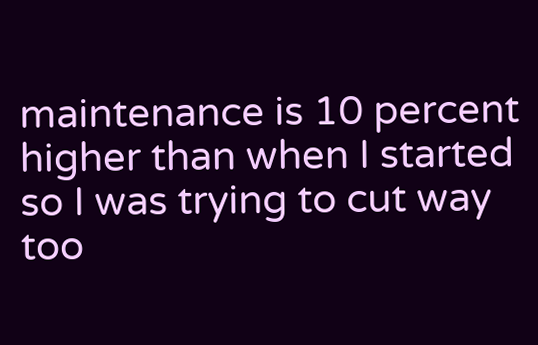maintenance is 10 percent higher than when I started so I was trying to cut way too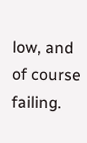low, and of course failing.